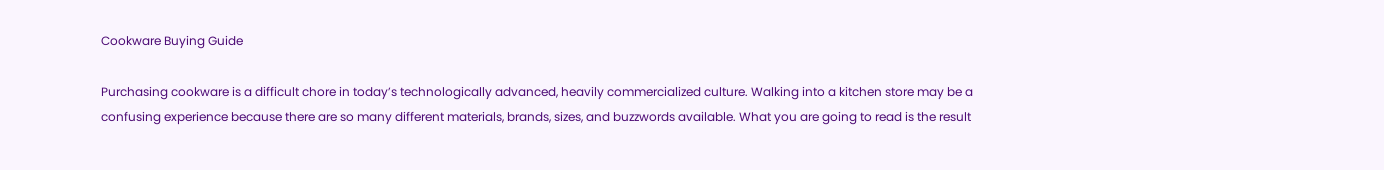Cookware Buying Guide

Purchasing cookware is a difficult chore in today’s technologically advanced, heavily commercialized culture. Walking into a kitchen store may be a confusing experience because there are so many different materials, brands, sizes, and buzzwords available. What you are going to read is the result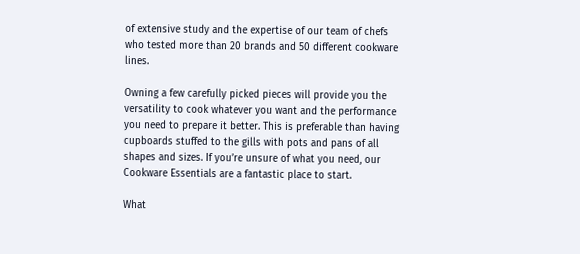of extensive study and the expertise of our team of chefs who tested more than 20 brands and 50 different cookware lines.

Owning a few carefully picked pieces will provide you the versatility to cook whatever you want and the performance you need to prepare it better. This is preferable than having cupboards stuffed to the gills with pots and pans of all shapes and sizes. If you’re unsure of what you need, our Cookware Essentials are a fantastic place to start.

What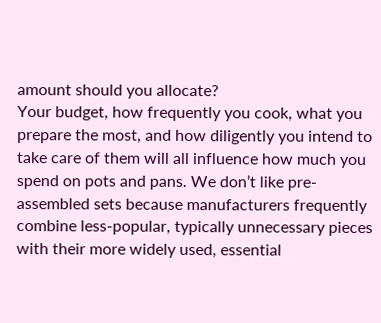amount should you allocate?
Your budget, how frequently you cook, what you prepare the most, and how diligently you intend to take care of them will all influence how much you spend on pots and pans. We don’t like pre-assembled sets because manufacturers frequently combine less-popular, typically unnecessary pieces with their more widely used, essential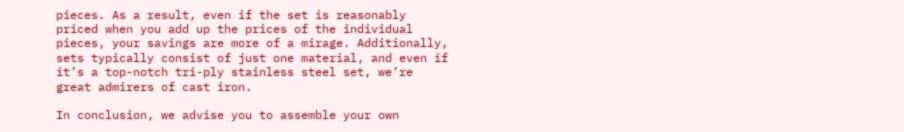pieces. As a result, even if the set is reasonably priced when you add up the prices of the individual pieces, your savings are more of a mirage. Additionally, sets typically consist of just one material, and even if it’s a top-notch tri-ply stainless steel set, we’re great admirers of cast iron.

In conclusion, we advise you to assemble your own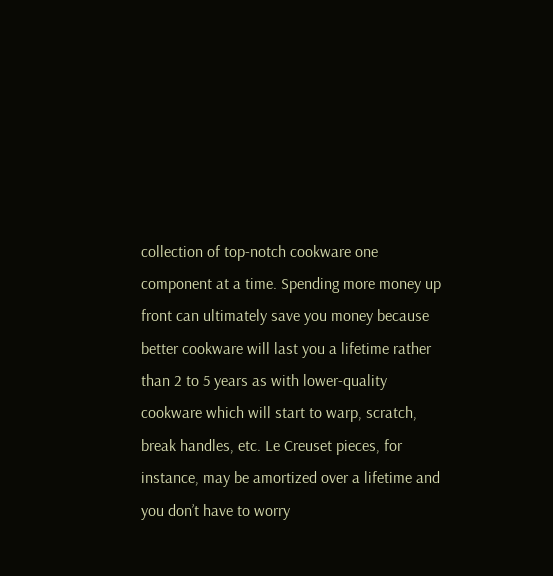collection of top-notch cookware one component at a time. Spending more money up front can ultimately save you money because better cookware will last you a lifetime rather than 2 to 5 years as with lower-quality cookware which will start to warp, scratch, break handles, etc. Le Creuset pieces, for instance, may be amortized over a lifetime and you don’t have to worry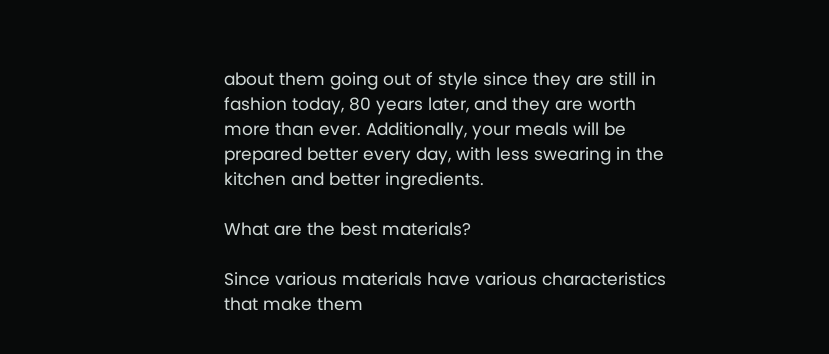about them going out of style since they are still in fashion today, 80 years later, and they are worth more than ever. Additionally, your meals will be prepared better every day, with less swearing in the kitchen and better ingredients.

What are the best materials?

Since various materials have various characteristics that make them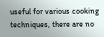useful for various cooking techniques, there are no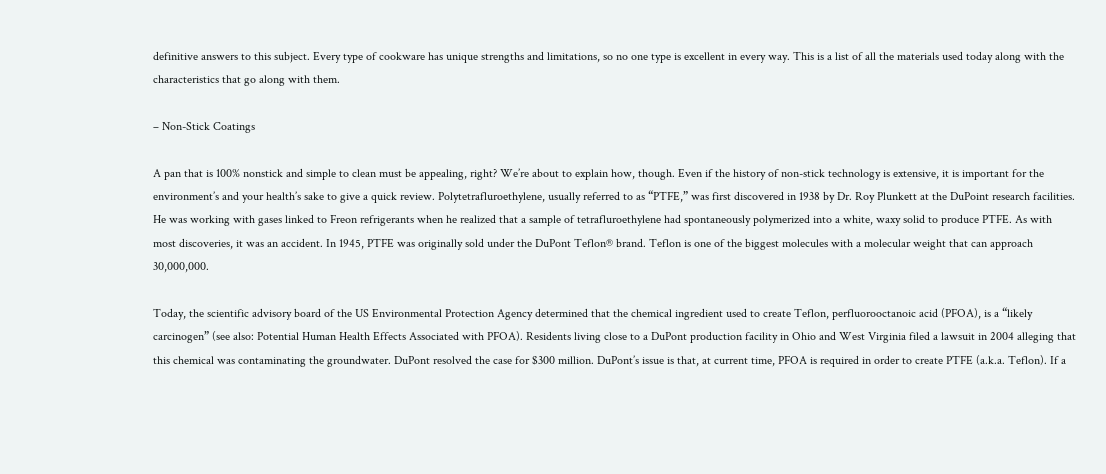definitive answers to this subject. Every type of cookware has unique strengths and limitations, so no one type is excellent in every way. This is a list of all the materials used today along with the characteristics that go along with them.

– Non-Stick Coatings

A pan that is 100% nonstick and simple to clean must be appealing, right? We’re about to explain how, though. Even if the history of non-stick technology is extensive, it is important for the environment’s and your health’s sake to give a quick review. Polytetrafluroethylene, usually referred to as “PTFE,” was first discovered in 1938 by Dr. Roy Plunkett at the DuPoint research facilities. He was working with gases linked to Freon refrigerants when he realized that a sample of tetrafluroethylene had spontaneously polymerized into a white, waxy solid to produce PTFE. As with most discoveries, it was an accident. In 1945, PTFE was originally sold under the DuPont Teflon® brand. Teflon is one of the biggest molecules with a molecular weight that can approach 30,000,000.

Today, the scientific advisory board of the US Environmental Protection Agency determined that the chemical ingredient used to create Teflon, perfluorooctanoic acid (PFOA), is a “likely carcinogen” (see also: Potential Human Health Effects Associated with PFOA). Residents living close to a DuPont production facility in Ohio and West Virginia filed a lawsuit in 2004 alleging that this chemical was contaminating the groundwater. DuPont resolved the case for $300 million. DuPont’s issue is that, at current time, PFOA is required in order to create PTFE (a.k.a. Teflon). If a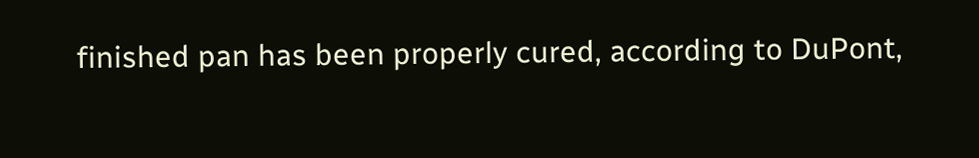finished pan has been properly cured, according to DuPont,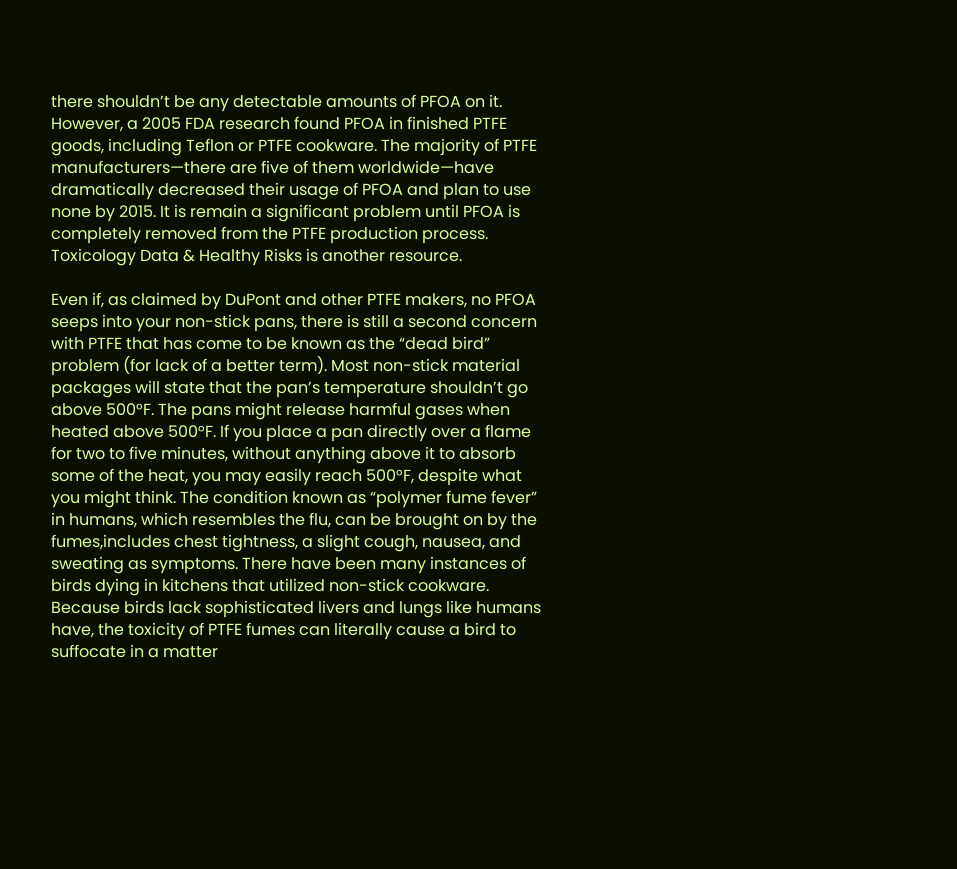there shouldn’t be any detectable amounts of PFOA on it. However, a 2005 FDA research found PFOA in finished PTFE goods, including Teflon or PTFE cookware. The majority of PTFE manufacturers—there are five of them worldwide—have dramatically decreased their usage of PFOA and plan to use none by 2015. It is remain a significant problem until PFOA is completely removed from the PTFE production process. Toxicology Data & Healthy Risks is another resource.

Even if, as claimed by DuPont and other PTFE makers, no PFOA seeps into your non-stick pans, there is still a second concern with PTFE that has come to be known as the “dead bird” problem (for lack of a better term). Most non-stick material packages will state that the pan’s temperature shouldn’t go above 500°F. The pans might release harmful gases when heated above 500°F. If you place a pan directly over a flame for two to five minutes, without anything above it to absorb some of the heat, you may easily reach 500°F, despite what you might think. The condition known as “polymer fume fever” in humans, which resembles the flu, can be brought on by the fumes,includes chest tightness, a slight cough, nausea, and sweating as symptoms. There have been many instances of birds dying in kitchens that utilized non-stick cookware. Because birds lack sophisticated livers and lungs like humans have, the toxicity of PTFE fumes can literally cause a bird to suffocate in a matter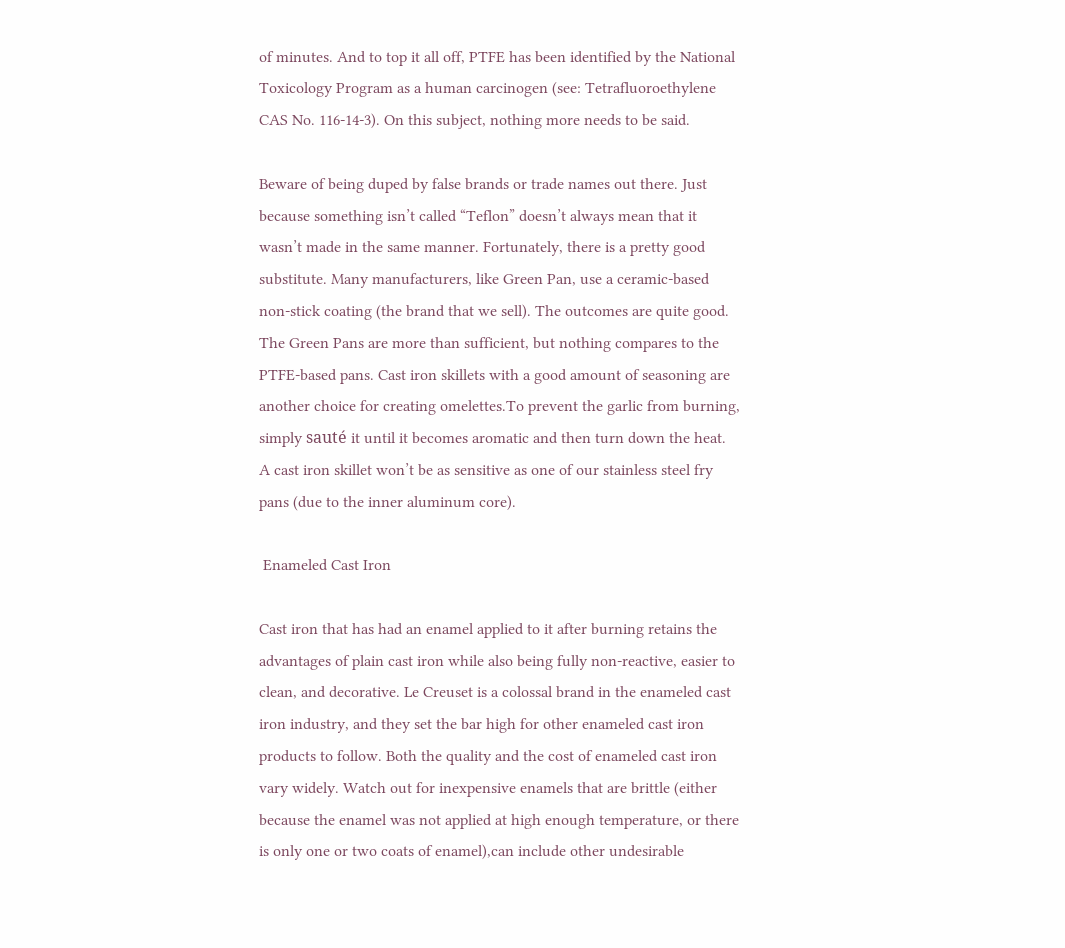of minutes. And to top it all off, PTFE has been identified by the National Toxicology Program as a human carcinogen (see: Tetrafluoroethylene CAS No. 116-14-3). On this subject, nothing more needs to be said.

Beware of being duped by false brands or trade names out there. Just because something isn’t called “Teflon” doesn’t always mean that it wasn’t made in the same manner. Fortunately, there is a pretty good substitute. Many manufacturers, like Green Pan, use a ceramic-based non-stick coating (the brand that we sell). The outcomes are quite good. The Green Pans are more than sufficient, but nothing compares to the PTFE-based pans. Cast iron skillets with a good amount of seasoning are another choice for creating omelettes.To prevent the garlic from burning, simply sauté it until it becomes aromatic and then turn down the heat. A cast iron skillet won’t be as sensitive as one of our stainless steel fry pans (due to the inner aluminum core).

 Enameled Cast Iron

Cast iron that has had an enamel applied to it after burning retains the advantages of plain cast iron while also being fully non-reactive, easier to clean, and decorative. Le Creuset is a colossal brand in the enameled cast iron industry, and they set the bar high for other enameled cast iron products to follow. Both the quality and the cost of enameled cast iron vary widely. Watch out for inexpensive enamels that are brittle (either because the enamel was not applied at high enough temperature, or there is only one or two coats of enamel),can include other undesirable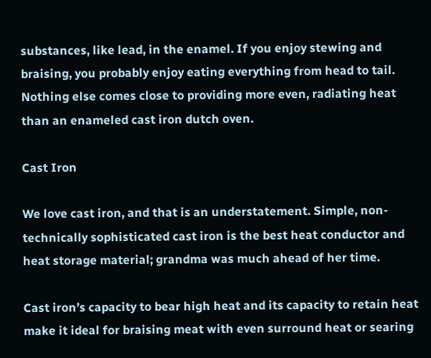substances, like lead, in the enamel. If you enjoy stewing and braising, you probably enjoy eating everything from head to tail. Nothing else comes close to providing more even, radiating heat than an enameled cast iron dutch oven.

Cast Iron

We love cast iron, and that is an understatement. Simple, non-technically sophisticated cast iron is the best heat conductor and heat storage material; grandma was much ahead of her time.

Cast iron’s capacity to bear high heat and its capacity to retain heat make it ideal for braising meat with even surround heat or searing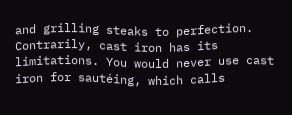and grilling steaks to perfection. Contrarily, cast iron has its limitations. You would never use cast iron for sautéing, which calls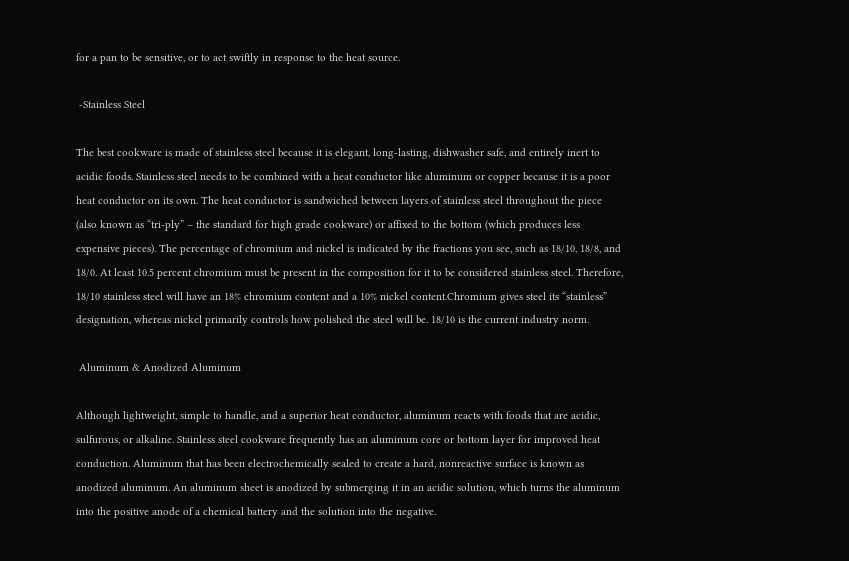for a pan to be sensitive, or to act swiftly in response to the heat source.

 -Stainless Steel

The best cookware is made of stainless steel because it is elegant, long-lasting, dishwasher safe, and entirely inert to acidic foods. Stainless steel needs to be combined with a heat conductor like aluminum or copper because it is a poor heat conductor on its own. The heat conductor is sandwiched between layers of stainless steel throughout the piece (also known as “tri-ply” – the standard for high grade cookware) or affixed to the bottom (which produces less expensive pieces). The percentage of chromium and nickel is indicated by the fractions you see, such as 18/10, 18/8, and 18/0. At least 10.5 percent chromium must be present in the composition for it to be considered stainless steel. Therefore, 18/10 stainless steel will have an 18% chromium content and a 10% nickel content.Chromium gives steel its “stainless” designation, whereas nickel primarily controls how polished the steel will be. 18/10 is the current industry norm.

 Aluminum & Anodized Aluminum

Although lightweight, simple to handle, and a superior heat conductor, aluminum reacts with foods that are acidic, sulfurous, or alkaline. Stainless steel cookware frequently has an aluminum core or bottom layer for improved heat conduction. Aluminum that has been electrochemically sealed to create a hard, nonreactive surface is known as anodized aluminum. An aluminum sheet is anodized by submerging it in an acidic solution, which turns the aluminum into the positive anode of a chemical battery and the solution into the negative.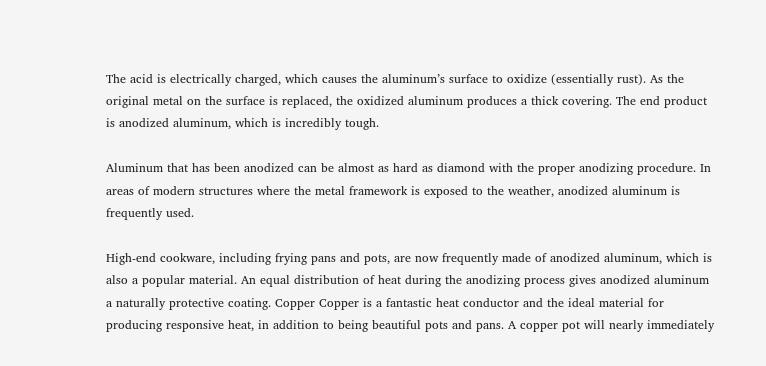The acid is electrically charged, which causes the aluminum’s surface to oxidize (essentially rust). As the original metal on the surface is replaced, the oxidized aluminum produces a thick covering. The end product is anodized aluminum, which is incredibly tough.

Aluminum that has been anodized can be almost as hard as diamond with the proper anodizing procedure. In areas of modern structures where the metal framework is exposed to the weather, anodized aluminum is frequently used.

High-end cookware, including frying pans and pots, are now frequently made of anodized aluminum, which is also a popular material. An equal distribution of heat during the anodizing process gives anodized aluminum a naturally protective coating. Copper Copper is a fantastic heat conductor and the ideal material for producing responsive heat, in addition to being beautiful pots and pans. A copper pot will nearly immediately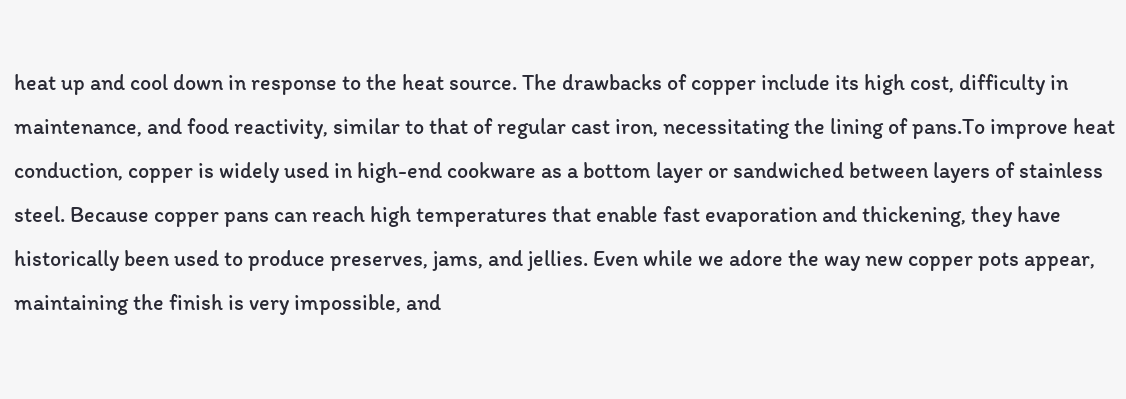heat up and cool down in response to the heat source. The drawbacks of copper include its high cost, difficulty in maintenance, and food reactivity, similar to that of regular cast iron, necessitating the lining of pans.To improve heat conduction, copper is widely used in high-end cookware as a bottom layer or sandwiched between layers of stainless steel. Because copper pans can reach high temperatures that enable fast evaporation and thickening, they have historically been used to produce preserves, jams, and jellies. Even while we adore the way new copper pots appear, maintaining the finish is very impossible, and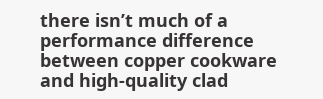there isn’t much of a performance difference between copper cookware and high-quality clad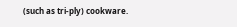(such as tri-ply) cookware.